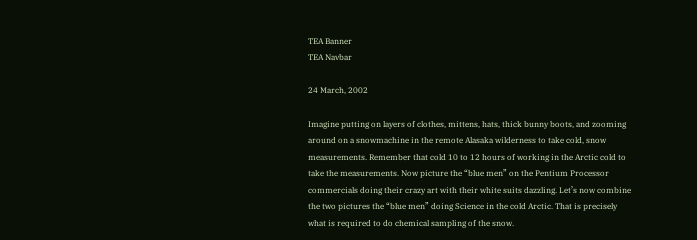TEA Banner
TEA Navbar

24 March, 2002

Imagine putting on layers of clothes, mittens, hats, thick bunny boots, and zooming around on a snowmachine in the remote Alasaka wilderness to take cold, snow measurements. Remember that cold 10 to 12 hours of working in the Arctic cold to take the measurements. Now picture the “blue men” on the Pentium Processor commercials doing their crazy art with their white suits dazzling. Let’s now combine the two pictures the “blue men” doing Science in the cold Arctic. That is precisely what is required to do chemical sampling of the snow.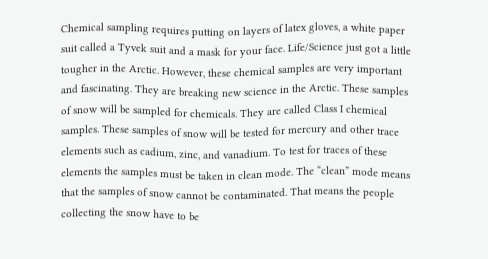Chemical sampling requires putting on layers of latex gloves, a white paper suit called a Tyvek suit and a mask for your face. Life/Science just got a little tougher in the Arctic. However, these chemical samples are very important and fascinating. They are breaking new science in the Arctic. These samples of snow will be sampled for chemicals. They are called Class I chemical samples. These samples of snow will be tested for mercury and other trace elements such as cadium, zinc, and vanadium. To test for traces of these elements the samples must be taken in clean mode. The “clean” mode means that the samples of snow cannot be contaminated. That means the people collecting the snow have to be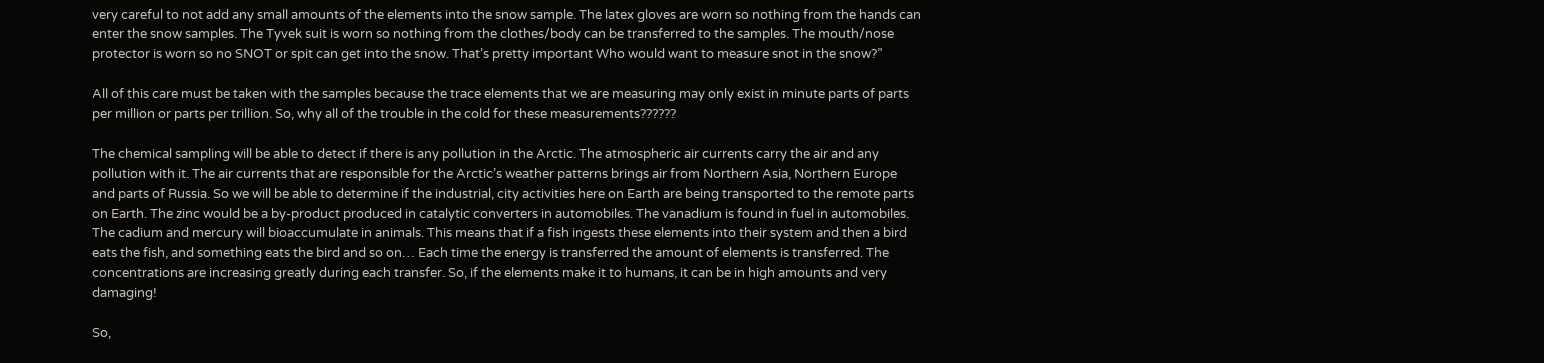very careful to not add any small amounts of the elements into the snow sample. The latex gloves are worn so nothing from the hands can enter the snow samples. The Tyvek suit is worn so nothing from the clothes/body can be transferred to the samples. The mouth/nose protector is worn so no SNOT or spit can get into the snow. That’s pretty important Who would want to measure snot in the snow?”

All of this care must be taken with the samples because the trace elements that we are measuring may only exist in minute parts of parts per million or parts per trillion. So, why all of the trouble in the cold for these measurements??????

The chemical sampling will be able to detect if there is any pollution in the Arctic. The atmospheric air currents carry the air and any pollution with it. The air currents that are responsible for the Arctic’s weather patterns brings air from Northern Asia, Northern Europe and parts of Russia. So we will be able to determine if the industrial, city activities here on Earth are being transported to the remote parts on Earth. The zinc would be a by-product produced in catalytic converters in automobiles. The vanadium is found in fuel in automobiles. The cadium and mercury will bioaccumulate in animals. This means that if a fish ingests these elements into their system and then a bird eats the fish, and something eats the bird and so on… Each time the energy is transferred the amount of elements is transferred. The concentrations are increasing greatly during each transfer. So, if the elements make it to humans, it can be in high amounts and very damaging!

So,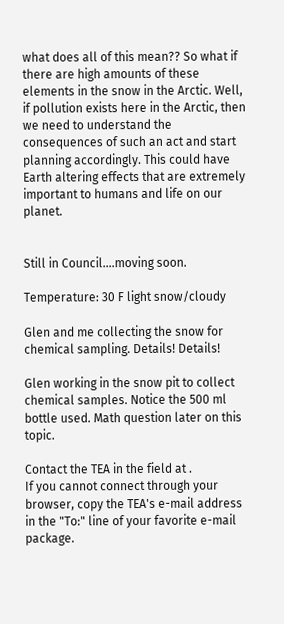what does all of this mean?? So what if there are high amounts of these elements in the snow in the Arctic. Well, if pollution exists here in the Arctic, then we need to understand the consequences of such an act and start planning accordingly. This could have Earth altering effects that are extremely important to humans and life on our planet.


Still in Council....moving soon.

Temperature: 30 F light snow/cloudy

Glen and me collecting the snow for chemical sampling. Details! Details!

Glen working in the snow pit to collect chemical samples. Notice the 500 ml bottle used. Math question later on this topic.

Contact the TEA in the field at .
If you cannot connect through your browser, copy the TEA's e-mail address in the "To:" line of your favorite e-mail package.